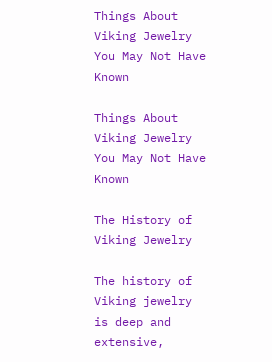Things About Viking Jewelry You May Not Have Known

Things About Viking Jewelry You May Not Have Known

The History of Viking Jewelry

The history of Viking jewelry is deep and extensive,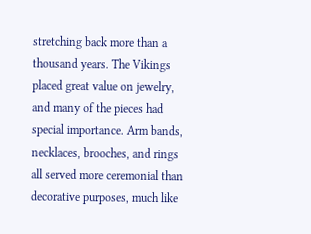stretching back more than a thousand years. The Vikings placed great value on jewelry, and many of the pieces had special importance. Arm bands, necklaces, brooches, and rings all served more ceremonial than decorative purposes, much like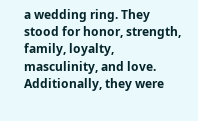a wedding ring. They stood for honor, strength, family, loyalty, masculinity, and love. Additionally, they were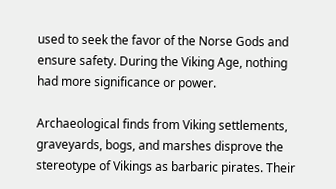used to seek the favor of the Norse Gods and ensure safety. During the Viking Age, nothing had more significance or power.

Archaeological finds from Viking settlements, graveyards, bogs, and marshes disprove the stereotype of Vikings as barbaric pirates. Their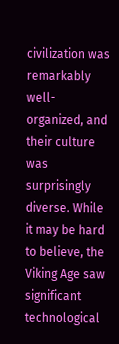civilization was remarkably well-organized, and their culture was surprisingly diverse. While it may be hard to believe, the Viking Age saw significant technological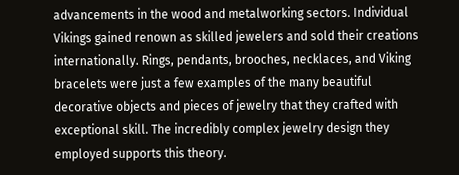advancements in the wood and metalworking sectors. Individual Vikings gained renown as skilled jewelers and sold their creations internationally. Rings, pendants, brooches, necklaces, and Viking bracelets were just a few examples of the many beautiful decorative objects and pieces of jewelry that they crafted with exceptional skill. The incredibly complex jewelry design they employed supports this theory.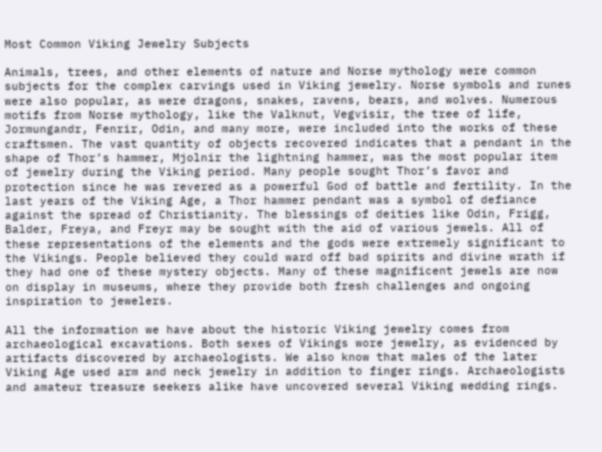Most Common Viking Jewelry Subjects

Animals, trees, and other elements of nature and Norse mythology were common subjects for the complex carvings used in Viking jewelry. Norse symbols and runes were also popular, as were dragons, snakes, ravens, bears, and wolves. Numerous motifs from Norse mythology, like the Valknut, Vegvisir, the tree of life, Jormungandr, Fenrir, Odin, and many more, were included into the works of these craftsmen. The vast quantity of objects recovered indicates that a pendant in the shape of Thor’s hammer, Mjolnir the lightning hammer, was the most popular item of jewelry during the Viking period. Many people sought Thor’s favor and protection since he was revered as a powerful God of battle and fertility. In the last years of the Viking Age, a Thor hammer pendant was a symbol of defiance against the spread of Christianity. The blessings of deities like Odin, Frigg, Balder, Freya, and Freyr may be sought with the aid of various jewels. All of these representations of the elements and the gods were extremely significant to the Vikings. People believed they could ward off bad spirits and divine wrath if they had one of these mystery objects. Many of these magnificent jewels are now on display in museums, where they provide both fresh challenges and ongoing inspiration to jewelers.

All the information we have about the historic Viking jewelry comes from archaeological excavations. Both sexes of Vikings wore jewelry, as evidenced by artifacts discovered by archaeologists. We also know that males of the later Viking Age used arm and neck jewelry in addition to finger rings. Archaeologists and amateur treasure seekers alike have uncovered several Viking wedding rings.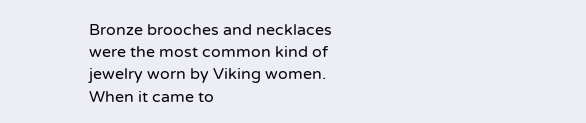Bronze brooches and necklaces were the most common kind of jewelry worn by Viking women. When it came to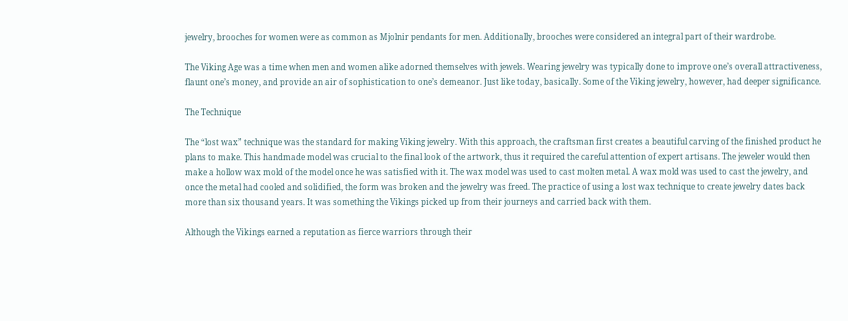jewelry, brooches for women were as common as Mjolnir pendants for men. Additionally, brooches were considered an integral part of their wardrobe.

The Viking Age was a time when men and women alike adorned themselves with jewels. Wearing jewelry was typically done to improve one’s overall attractiveness, flaunt one’s money, and provide an air of sophistication to one’s demeanor. Just like today, basically. Some of the Viking jewelry, however, had deeper significance.

The Technique

The “lost wax” technique was the standard for making Viking jewelry. With this approach, the craftsman first creates a beautiful carving of the finished product he plans to make. This handmade model was crucial to the final look of the artwork, thus it required the careful attention of expert artisans. The jeweler would then make a hollow wax mold of the model once he was satisfied with it. The wax model was used to cast molten metal. A wax mold was used to cast the jewelry, and once the metal had cooled and solidified, the form was broken and the jewelry was freed. The practice of using a lost wax technique to create jewelry dates back more than six thousand years. It was something the Vikings picked up from their journeys and carried back with them.

Although the Vikings earned a reputation as fierce warriors through their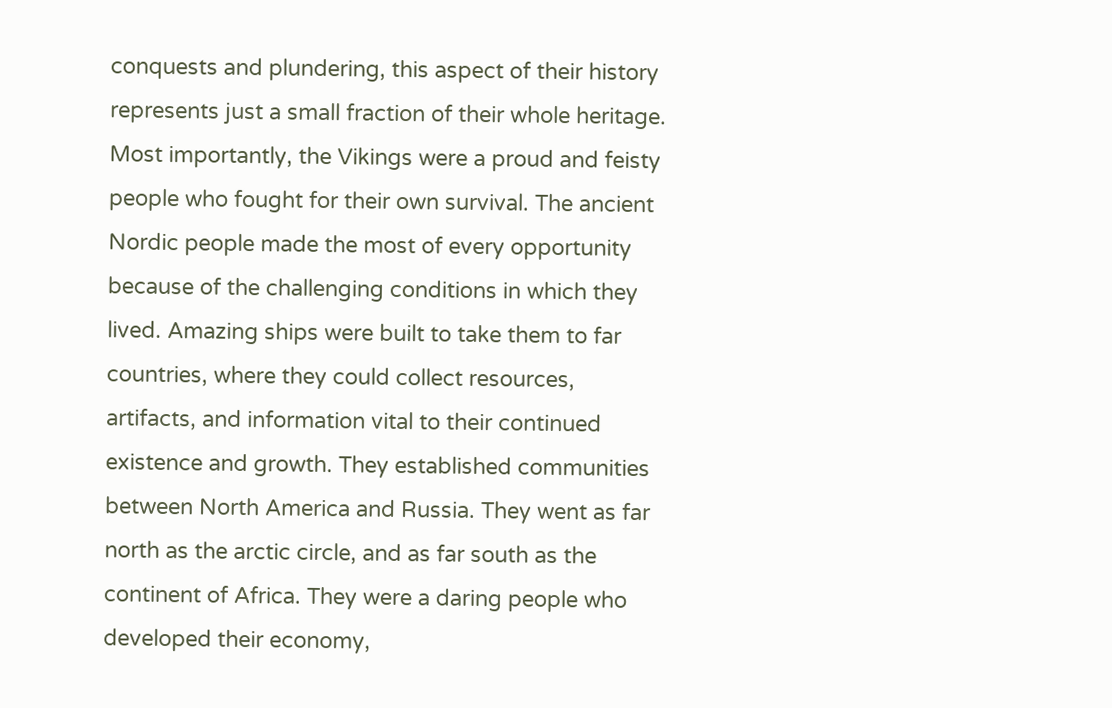conquests and plundering, this aspect of their history represents just a small fraction of their whole heritage. Most importantly, the Vikings were a proud and feisty people who fought for their own survival. The ancient Nordic people made the most of every opportunity because of the challenging conditions in which they lived. Amazing ships were built to take them to far countries, where they could collect resources, artifacts, and information vital to their continued existence and growth. They established communities between North America and Russia. They went as far north as the arctic circle, and as far south as the continent of Africa. They were a daring people who developed their economy,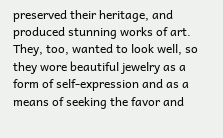preserved their heritage, and produced stunning works of art. They, too, wanted to look well, so they wore beautiful jewelry as a form of self-expression and as a means of seeking the favor and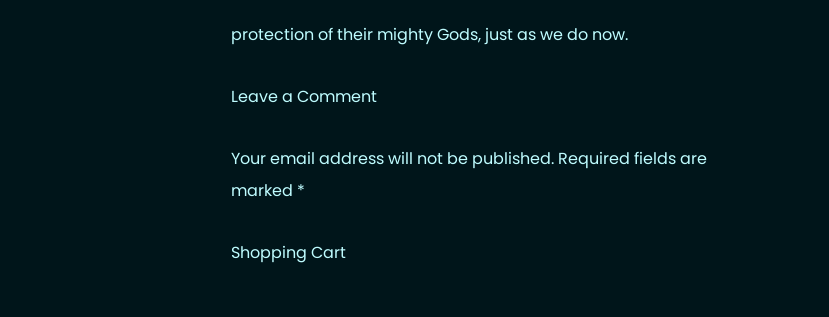protection of their mighty Gods, just as we do now.

Leave a Comment

Your email address will not be published. Required fields are marked *

Shopping Cart